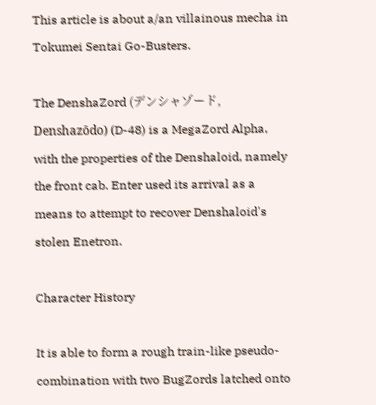This article is about a/an villainous mecha in Tokumei Sentai Go-Busters.

The DenshaZord (デンシャゾード, Denshazōdo) (D-48) is a MegaZord Alpha, with the properties of the Denshaloid, namely the front cab. Enter used its arrival as a means to attempt to recover Denshaloid's stolen Enetron.

Character History

It is able to form a rough train-like pseudo-combination with two BugZords latched onto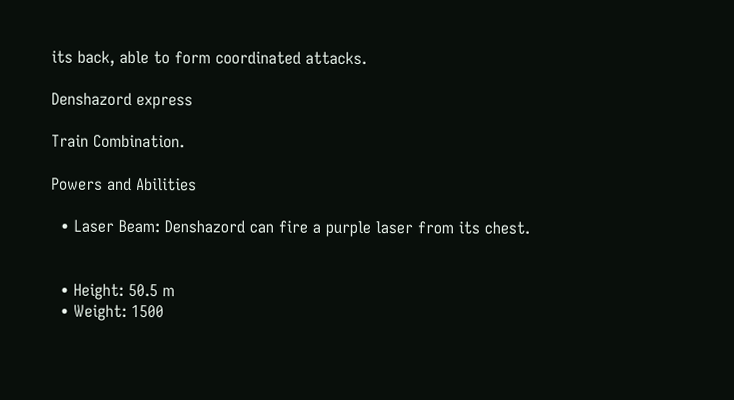its back, able to form coordinated attacks.

Denshazord express

Train Combination.

Powers and Abilities

  • Laser Beam: Denshazord can fire a purple laser from its chest.


  • Height: 50.5 m
  • Weight: 1500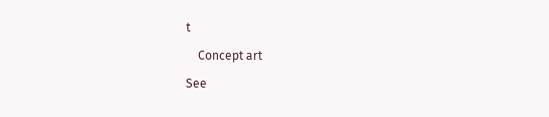t

    Concept art

See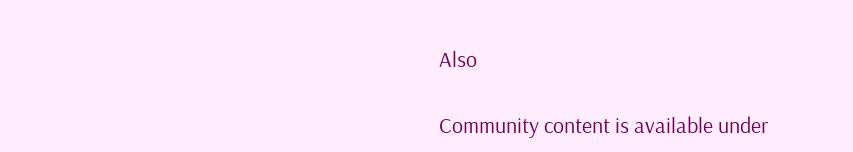Also

Community content is available under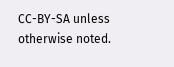CC-BY-SA unless otherwise noted.